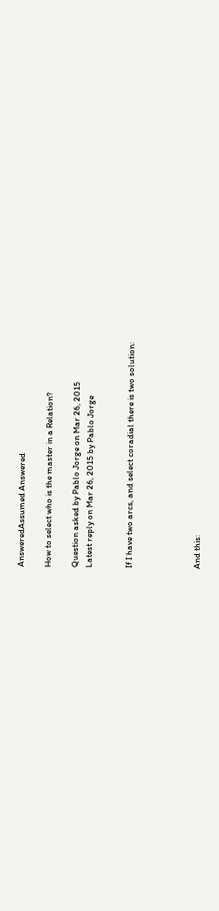AnsweredAssumed Answered

How to select who is the master in a Relation?

Question asked by Pablo Jorge on Mar 26, 2015
Latest reply on Mar 26, 2015 by Pablo Jorge


If I have two arcs, and select coradial there is two solution:




And this: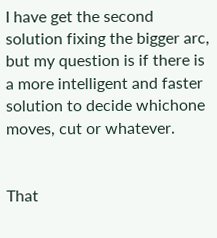I have get the second solution fixing the bigger arc, but my question is if there is a more intelligent and faster solution to decide whichone moves, cut or whatever.


That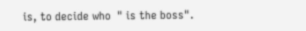is, to decide who  " is the boss".